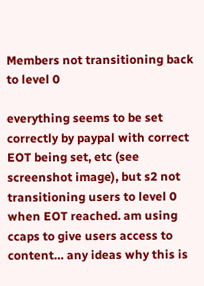Members not transitioning back to level 0

everything seems to be set correctly by paypal with correct EOT being set, etc (see screenshot image), but s2 not transitioning users to level 0 when EOT reached. am using ccaps to give users access to content… any ideas why this is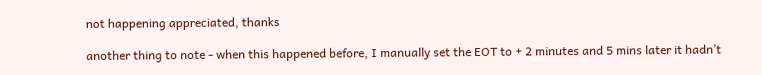not happening appreciated, thanks

another thing to note - when this happened before, I manually set the EOT to + 2 minutes and 5 mins later it hadn’t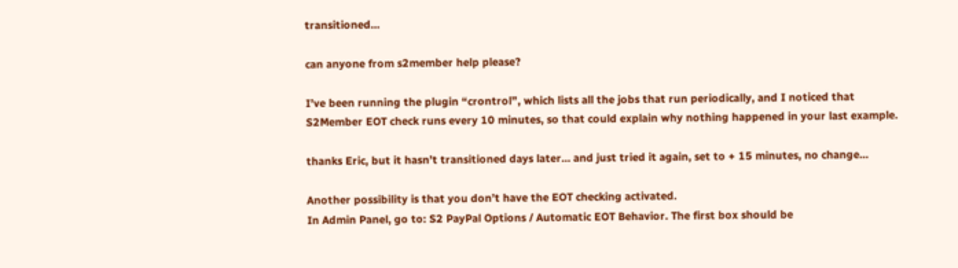transitioned…

can anyone from s2member help please?

I’ve been running the plugin “crontrol”, which lists all the jobs that run periodically, and I noticed that S2Member EOT check runs every 10 minutes, so that could explain why nothing happened in your last example.

thanks Eric, but it hasn’t transitioned days later… and just tried it again, set to + 15 minutes, no change…

Another possibility is that you don’t have the EOT checking activated.
In Admin Panel, go to: S2 PayPal Options / Automatic EOT Behavior. The first box should be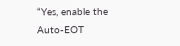“Yes, enable the Auto-EOT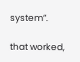system”.

that worked,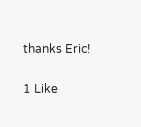thanks Eric!

1 Like